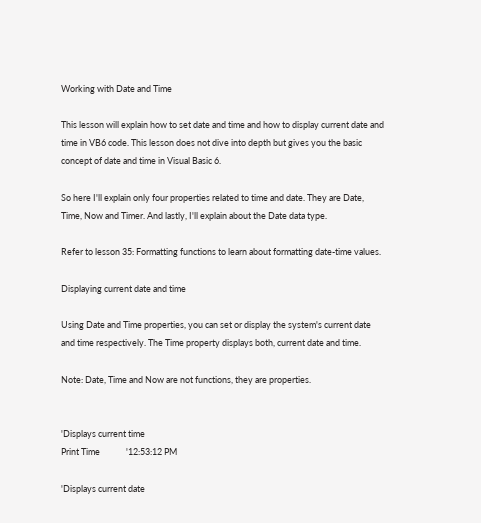Working with Date and Time

This lesson will explain how to set date and time and how to display current date and time in VB6 code. This lesson does not dive into depth but gives you the basic concept of date and time in Visual Basic 6.

So here I'll explain only four properties related to time and date. They are Date, Time, Now and Timer. And lastly, I'll explain about the Date data type.

Refer to lesson 35: Formatting functions to learn about formatting date-time values.

Displaying current date and time

Using Date and Time properties, you can set or display the system's current date and time respectively. The Time property displays both, current date and time.

Note: Date, Time and Now are not functions, they are properties.


'Displays current time
Print Time             '12:53:12 PM

'Displays current date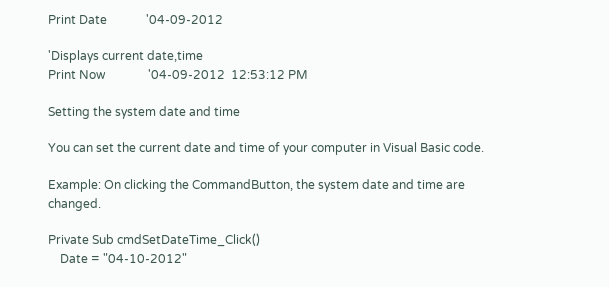Print Date             '04-09-2012

'Displays current date,time
Print Now              '04-09-2012  12:53:12 PM

Setting the system date and time

You can set the current date and time of your computer in Visual Basic code.

Example: On clicking the CommandButton, the system date and time are changed.

Private Sub cmdSetDateTime_Click()
    Date = "04-10-2012"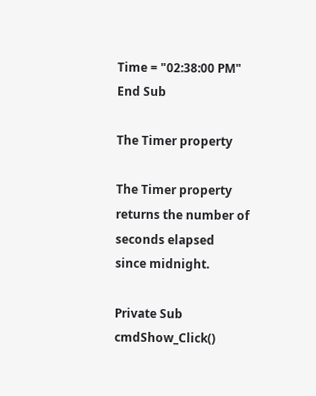Time = "02:38:00 PM"
End Sub

The Timer property

The Timer property returns the number of seconds elapsed
since midnight.

Private Sub cmdShow_Click()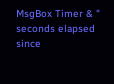MsgBox Timer & " seconds elapsed since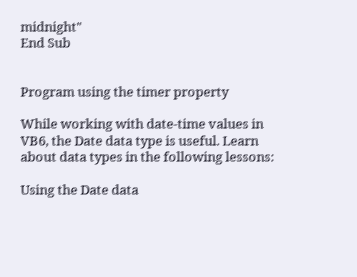midnight"
End Sub


Program using the timer property

While working with date-time values in VB6, the Date data type is useful. Learn about data types in the following lessons:

Using the Date data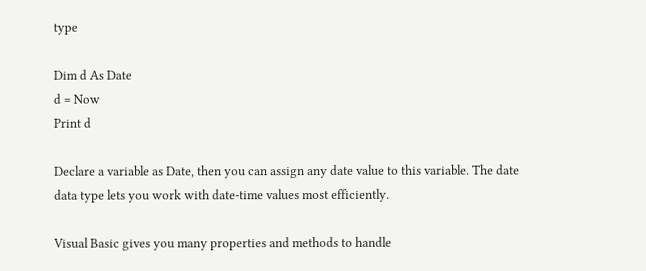type

Dim d As Date
d = Now
Print d

Declare a variable as Date, then you can assign any date value to this variable. The date data type lets you work with date-time values most efficiently.

Visual Basic gives you many properties and methods to handle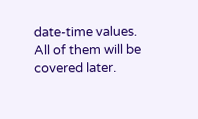date-time values. All of them will be covered later.